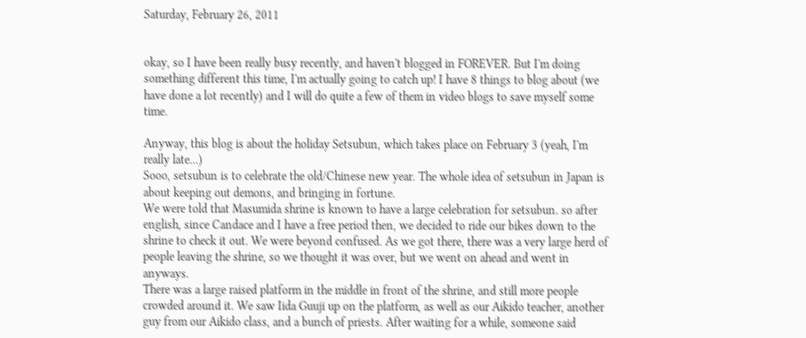Saturday, February 26, 2011


okay, so I have been really busy recently, and haven't blogged in FOREVER. But I'm doing something different this time, I'm actually going to catch up! I have 8 things to blog about (we have done a lot recently) and I will do quite a few of them in video blogs to save myself some time.

Anyway, this blog is about the holiday Setsubun, which takes place on February 3 (yeah, I'm really late...)
Sooo, setsubun is to celebrate the old/Chinese new year. The whole idea of setsubun in Japan is about keeping out demons, and bringing in fortune.
We were told that Masumida shrine is known to have a large celebration for setsubun. so after english, since Candace and I have a free period then, we decided to ride our bikes down to the shrine to check it out. We were beyond confused. As we got there, there was a very large herd of people leaving the shrine, so we thought it was over, but we went on ahead and went in anyways.
There was a large raised platform in the middle in front of the shrine, and still more people crowded around it. We saw Iida Guuji up on the platform, as well as our Aikido teacher, another guy from our Aikido class, and a bunch of priests. After waiting for a while, someone said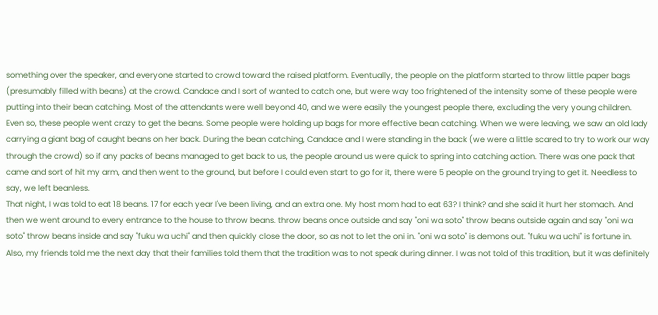something over the speaker, and everyone started to crowd toward the raised platform. Eventually, the people on the platform started to throw little paper bags (presumably filled with beans) at the crowd. Candace and I sort of wanted to catch one, but were way too frightened of the intensity some of these people were putting into their bean catching. Most of the attendants were well beyond 40, and we were easily the youngest people there, excluding the very young children. Even so, these people went crazy to get the beans. Some people were holding up bags for more effective bean catching. When we were leaving, we saw an old lady carrying a giant bag of caught beans on her back. During the bean catching, Candace and I were standing in the back (we were a little scared to try to work our way through the crowd) so if any packs of beans managed to get back to us, the people around us were quick to spring into catching action. There was one pack that came and sort of hit my arm, and then went to the ground, but before I could even start to go for it, there were 5 people on the ground trying to get it. Needless to say, we left beanless.
That night, I was told to eat 18 beans. 17 for each year I've been living, and an extra one. My host mom had to eat 63? I think? and she said it hurt her stomach. And then we went around to every entrance to the house to throw beans. throw beans once outside and say "oni wa soto" throw beans outside again and say "oni wa soto" throw beans inside and say "fuku wa uchi" and then quickly close the door, so as not to let the oni in. "oni wa soto" is demons out. "fuku wa uchi" is fortune in.
Also, my friends told me the next day that their families told them that the tradition was to not speak during dinner. I was not told of this tradition, but it was definitely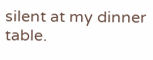silent at my dinner table.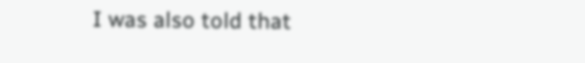I was also told that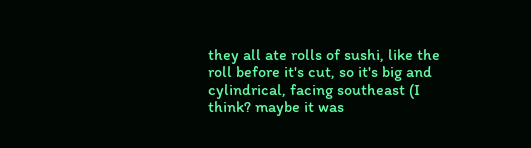they all ate rolls of sushi, like the roll before it's cut, so it's big and cylindrical, facing southeast (I think? maybe it was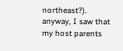northeast?). anyway, I saw that my host parents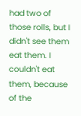had two of those rolls, but I didn't see them eat them. I couldn't eat them, because of the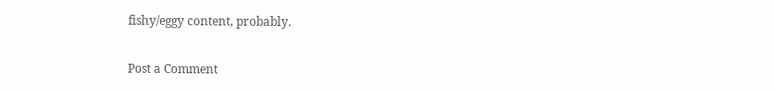fishy/eggy content, probably.


Post a Comment